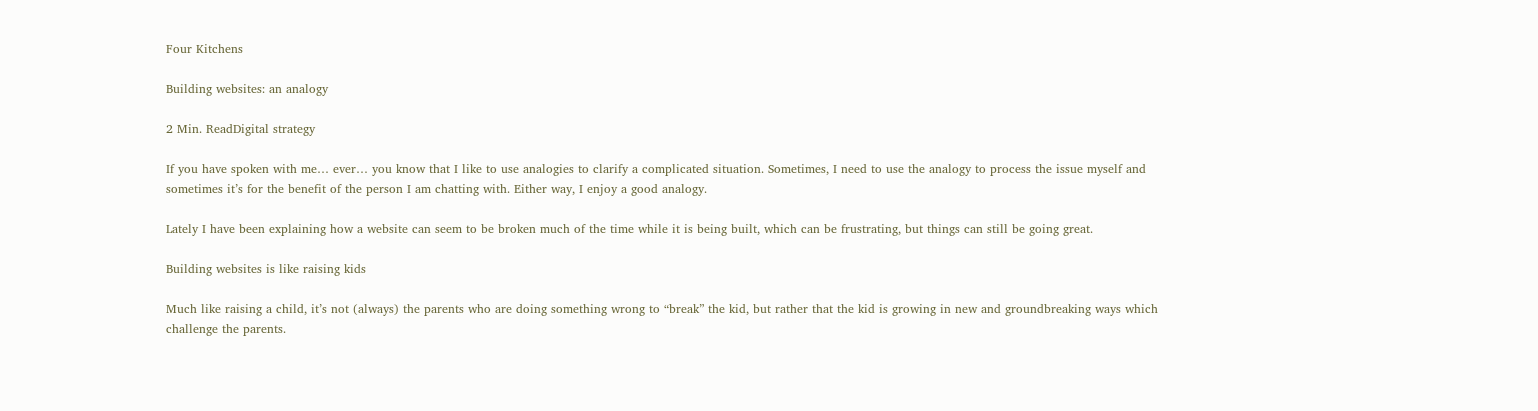Four Kitchens

Building websites: an analogy

2 Min. ReadDigital strategy

If you have spoken with me… ever… you know that I like to use analogies to clarify a complicated situation. Sometimes, I need to use the analogy to process the issue myself and sometimes it’s for the benefit of the person I am chatting with. Either way, I enjoy a good analogy.

Lately I have been explaining how a website can seem to be broken much of the time while it is being built, which can be frustrating, but things can still be going great.

Building websites is like raising kids

Much like raising a child, it’s not (always) the parents who are doing something wrong to “break” the kid, but rather that the kid is growing in new and groundbreaking ways which challenge the parents.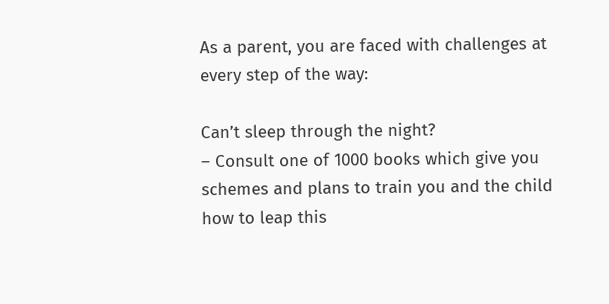As a parent, you are faced with challenges at every step of the way:

Can’t sleep through the night?
– Consult one of 1000 books which give you schemes and plans to train you and the child how to leap this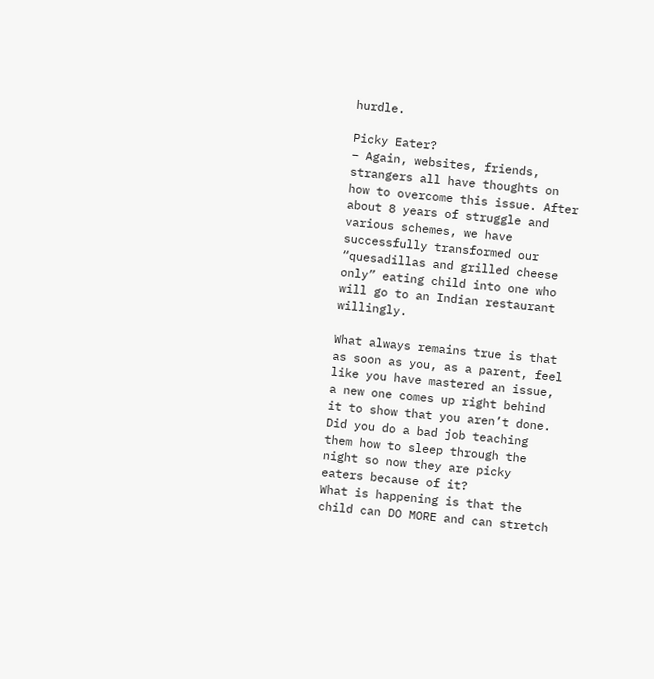hurdle.

Picky Eater?
– Again, websites, friends, strangers all have thoughts on how to overcome this issue. After about 8 years of struggle and various schemes, we have successfully transformed our “quesadillas and grilled cheese only” eating child into one who will go to an Indian restaurant willingly.

What always remains true is that as soon as you, as a parent, feel like you have mastered an issue, a new one comes up right behind it to show that you aren’t done. Did you do a bad job teaching them how to sleep through the night so now they are picky eaters because of it?
What is happening is that the child can DO MORE and can stretch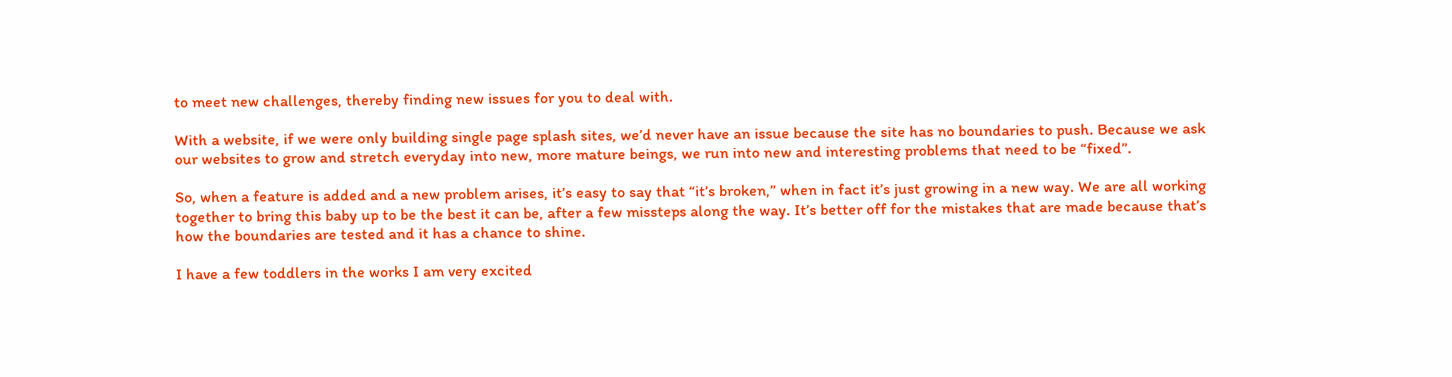to meet new challenges, thereby finding new issues for you to deal with.

With a website, if we were only building single page splash sites, we’d never have an issue because the site has no boundaries to push. Because we ask our websites to grow and stretch everyday into new, more mature beings, we run into new and interesting problems that need to be “fixed”.

So, when a feature is added and a new problem arises, it’s easy to say that “it’s broken,” when in fact it’s just growing in a new way. We are all working together to bring this baby up to be the best it can be, after a few missteps along the way. It’s better off for the mistakes that are made because that’s how the boundaries are tested and it has a chance to shine.

I have a few toddlers in the works I am very excited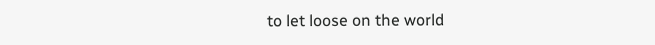to let loose on the world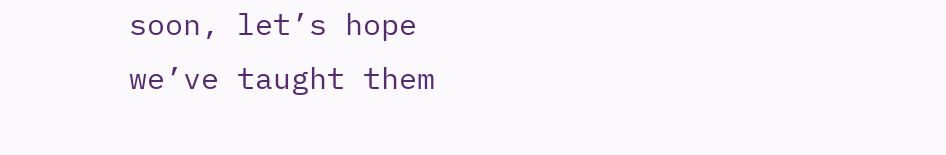soon, let’s hope we’ve taught them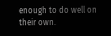enough to do well on their own.